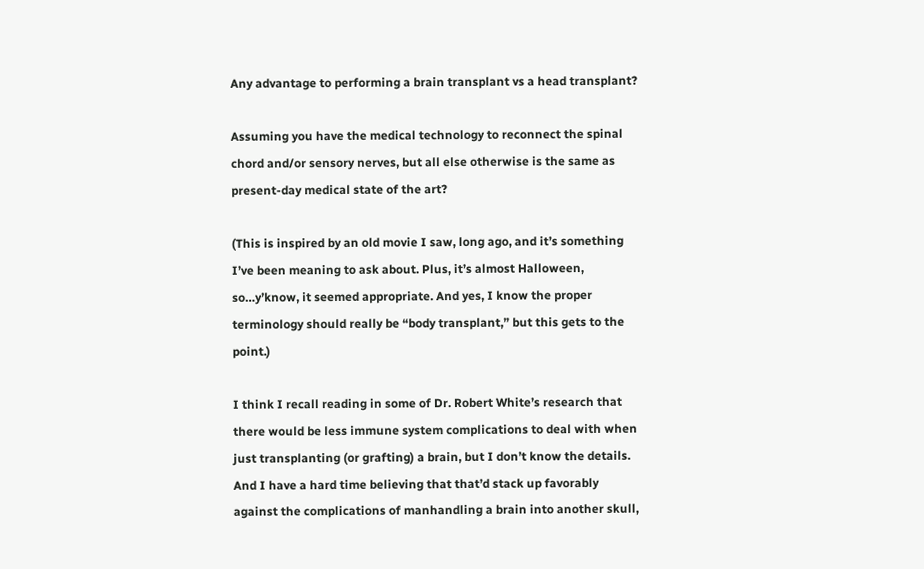Any advantage to performing a brain transplant vs a head transplant?

Assuming you have the medical technology to reconnect the spinal chord and/or sensory nerves, but all else otherwise is the same as present-day medical state of the art?

(This is inspired by an old movie I saw, long ago, and it’s something I’ve been meaning to ask about. Plus, it’s almost Halloween, so…y’know, it seemed appropriate. And yes, I know the proper terminology should really be “body transplant,” but this gets to the point.)

I think I recall reading in some of Dr. Robert White’s research that there would be less immune system complications to deal with when just transplanting (or grafting) a brain, but I don’t know the details. And I have a hard time believing that that’d stack up favorably against the complications of manhandling a brain into another skull,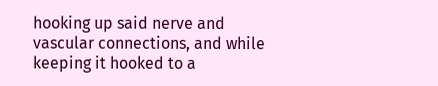hooking up said nerve and vascular connections, and while keeping it hooked to a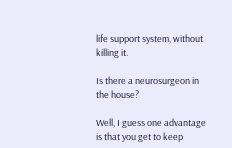life support system, without killing it.

Is there a neurosurgeon in the house?

Well, I guess one advantage is that you get to keep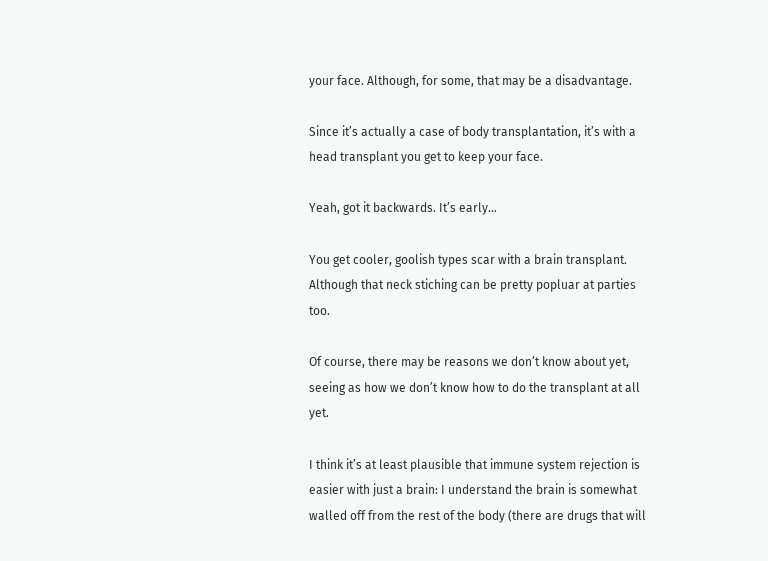your face. Although, for some, that may be a disadvantage.

Since it’s actually a case of body transplantation, it’s with a head transplant you get to keep your face.

Yeah, got it backwards. It’s early…

You get cooler, goolish types scar with a brain transplant. Although that neck stiching can be pretty popluar at parties too.

Of course, there may be reasons we don’t know about yet, seeing as how we don’t know how to do the transplant at all yet.

I think it’s at least plausible that immune system rejection is easier with just a brain: I understand the brain is somewhat walled off from the rest of the body (there are drugs that will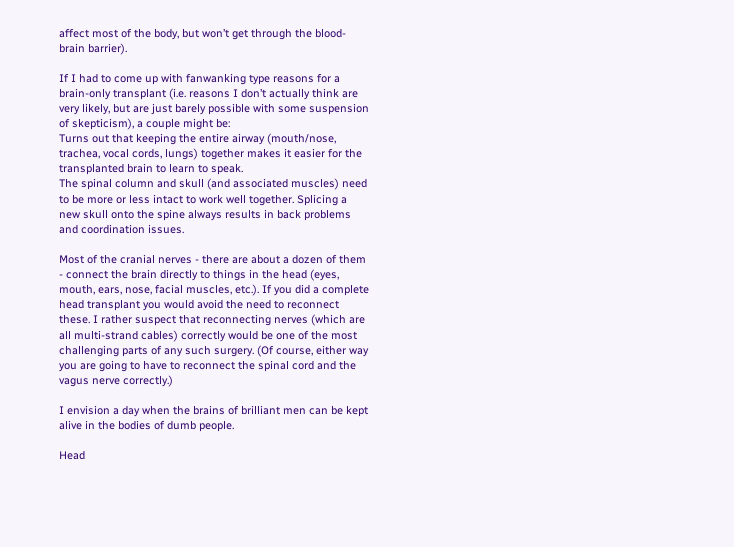affect most of the body, but won’t get through the blood-brain barrier).

If I had to come up with fanwanking type reasons for a brain-only transplant (i.e. reasons I don’t actually think are very likely, but are just barely possible with some suspension of skepticism), a couple might be:
Turns out that keeping the entire airway (mouth/nose, trachea, vocal cords, lungs) together makes it easier for the transplanted brain to learn to speak.
The spinal column and skull (and associated muscles) need to be more or less intact to work well together. Splicing a new skull onto the spine always results in back problems and coordination issues.

Most of the cranial nerves - there are about a dozen of them - connect the brain directly to things in the head (eyes, mouth, ears, nose, facial muscles, etc.). If you did a complete head transplant you would avoid the need to reconnect these. I rather suspect that reconnecting nerves (which are all multi-strand cables) correctly would be one of the most challenging parts of any such surgery. (Of course, either way you are going to have to reconnect the spinal cord and the vagus nerve correctly.)

I envision a day when the brains of brilliant men can be kept alive in the bodies of dumb people.

Head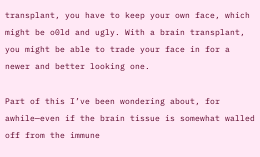transplant, you have to keep your own face, which might be o0ld and ugly. With a brain transplant, you might be able to trade your face in for a newer and better looking one.

Part of this I’ve been wondering about, for awhile—even if the brain tissue is somewhat walled off from the immune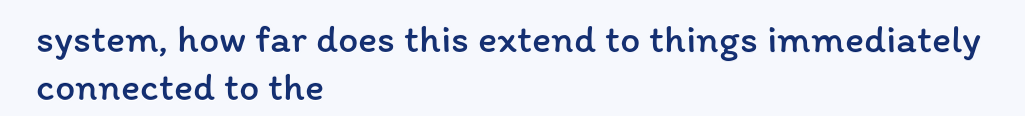system, how far does this extend to things immediately connected to the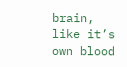brain, like it’s own blood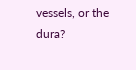vessels, or the dura?